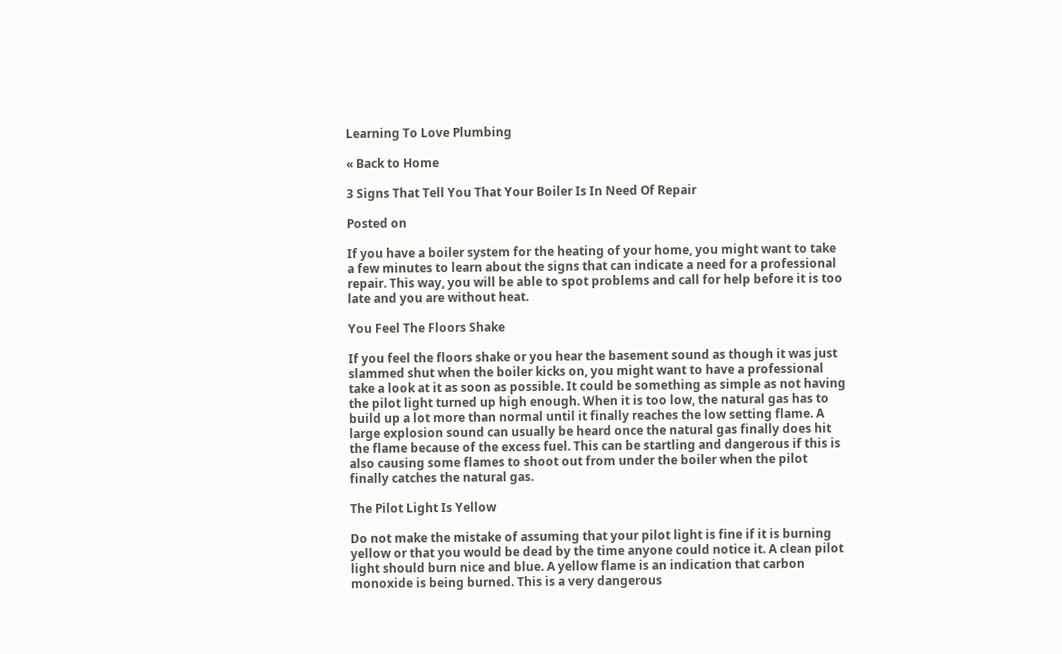Learning To Love Plumbing

« Back to Home

3 Signs That Tell You That Your Boiler Is In Need Of Repair

Posted on

If you have a boiler system for the heating of your home, you might want to take a few minutes to learn about the signs that can indicate a need for a professional repair. This way, you will be able to spot problems and call for help before it is too late and you are without heat.

You Feel The Floors Shake

If you feel the floors shake or you hear the basement sound as though it was just slammed shut when the boiler kicks on, you might want to have a professional take a look at it as soon as possible. It could be something as simple as not having the pilot light turned up high enough. When it is too low, the natural gas has to build up a lot more than normal until it finally reaches the low setting flame. A large explosion sound can usually be heard once the natural gas finally does hit the flame because of the excess fuel. This can be startling and dangerous if this is also causing some flames to shoot out from under the boiler when the pilot finally catches the natural gas.

The Pilot Light Is Yellow

Do not make the mistake of assuming that your pilot light is fine if it is burning yellow or that you would be dead by the time anyone could notice it. A clean pilot light should burn nice and blue. A yellow flame is an indication that carbon monoxide is being burned. This is a very dangerous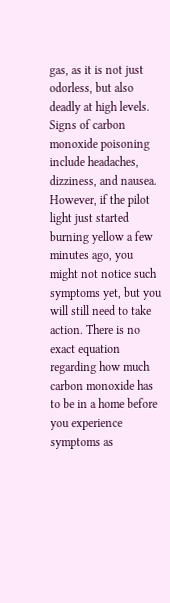gas, as it is not just odorless, but also deadly at high levels. Signs of carbon monoxide poisoning include headaches, dizziness, and nausea. However, if the pilot light just started burning yellow a few minutes ago, you might not notice such symptoms yet, but you will still need to take action. There is no exact equation regarding how much carbon monoxide has to be in a home before you experience symptoms as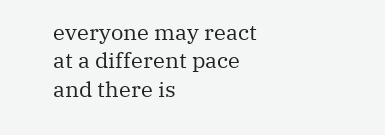everyone may react at a different pace and there is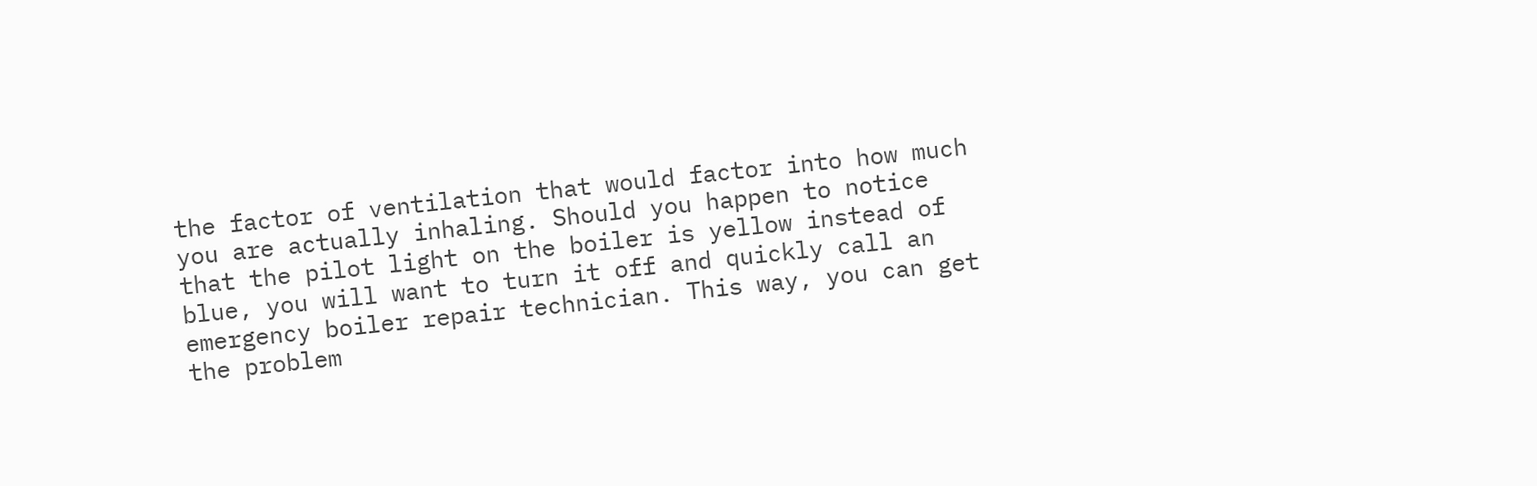the factor of ventilation that would factor into how much you are actually inhaling. Should you happen to notice that the pilot light on the boiler is yellow instead of blue, you will want to turn it off and quickly call an emergency boiler repair technician. This way, you can get the problem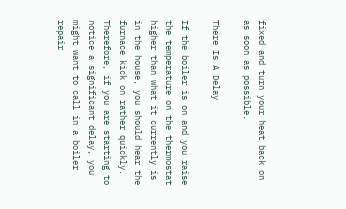fixed and turn your heat back on as soon as possible.

There Is A Delay

If the boiler is on and you raise the temperature on the thermostat higher than what it currently is in the house, you should hear the furnace kick on rather quickly. Therefore, if you are starting to notice a significant delay, you might want to call in a boiler repair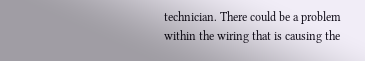technician. There could be a problem within the wiring that is causing the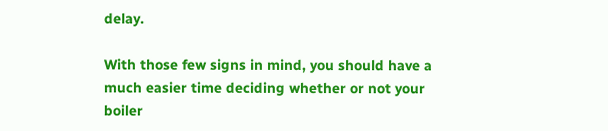delay.

With those few signs in mind, you should have a much easier time deciding whether or not your boiler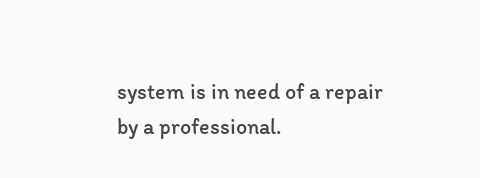system is in need of a repair by a professional.